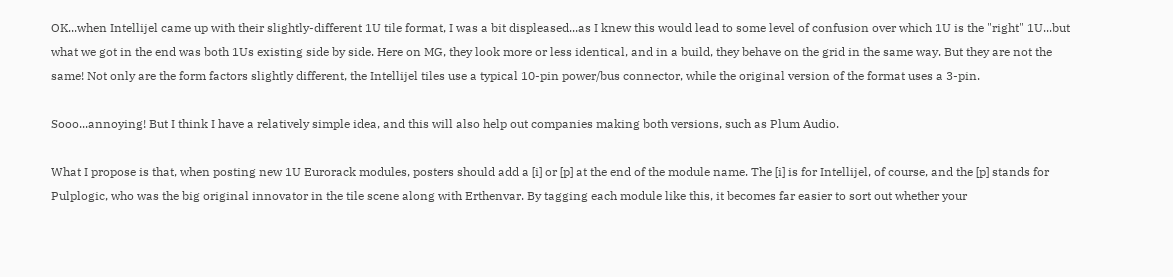OK...when Intellijel came up with their slightly-different 1U tile format, I was a bit displeased...as I knew this would lead to some level of confusion over which 1U is the "right" 1U...but what we got in the end was both 1Us existing side by side. Here on MG, they look more or less identical, and in a build, they behave on the grid in the same way. But they are not the same! Not only are the form factors slightly different, the Intellijel tiles use a typical 10-pin power/bus connector, while the original version of the format uses a 3-pin.

Sooo...annoying! But I think I have a relatively simple idea, and this will also help out companies making both versions, such as Plum Audio.

What I propose is that, when posting new 1U Eurorack modules, posters should add a [i] or [p] at the end of the module name. The [i] is for Intellijel, of course, and the [p] stands for Pulplogic, who was the big original innovator in the tile scene along with Erthenvar. By tagging each module like this, it becomes far easier to sort out whether your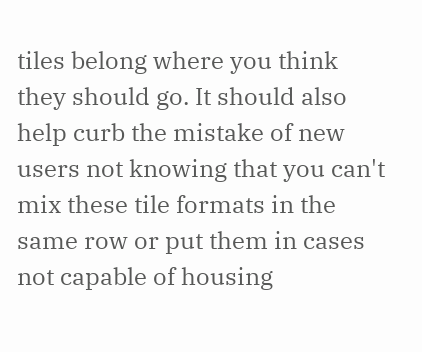tiles belong where you think they should go. It should also help curb the mistake of new users not knowing that you can't mix these tile formats in the same row or put them in cases not capable of housing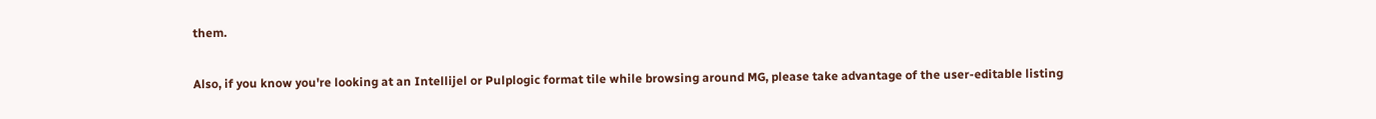them.

Also, if you know you're looking at an Intellijel or Pulplogic format tile while browsing around MG, please take advantage of the user-editable listing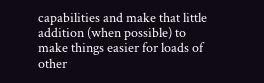capabilities and make that little addition (when possible) to make things easier for loads of other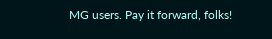MG users. Pay it forward, folks!